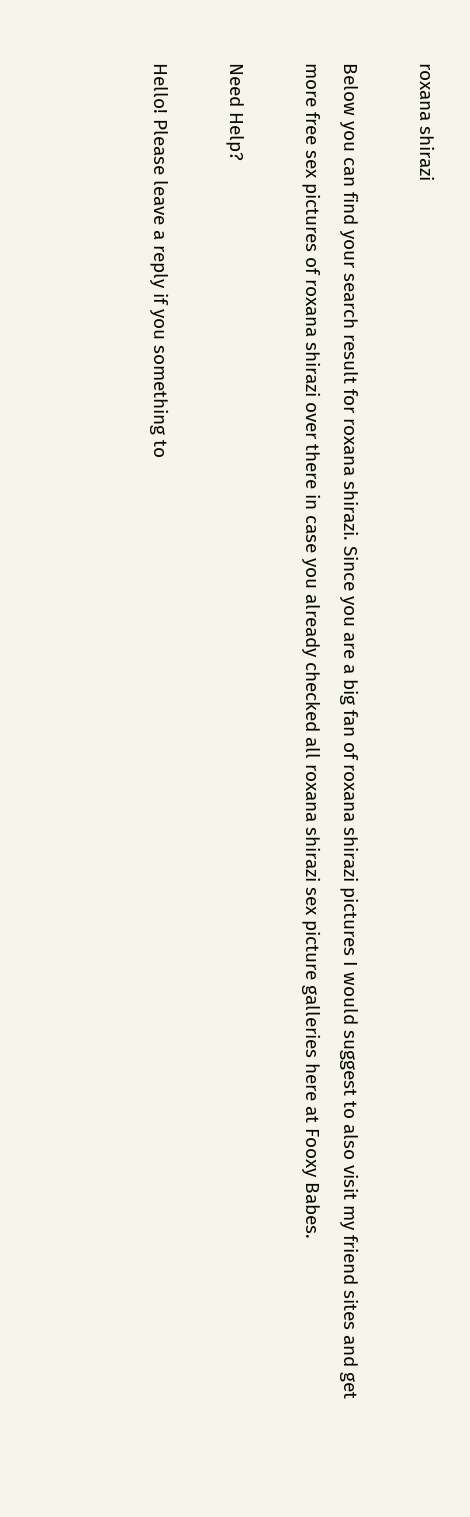roxana shirazi

Below you can find your search result for roxana shirazi. Since you are a big fan of roxana shirazi pictures I would suggest to also visit my friend sites and get more free sex pictures of roxana shirazi over there in case you already checked all roxana shirazi sex picture galleries here at Fooxy Babes.

Need Help?

Hello! Please leave a reply if you something to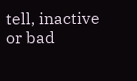tell, inactive or bad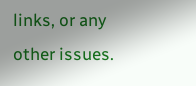links, or any other issues.